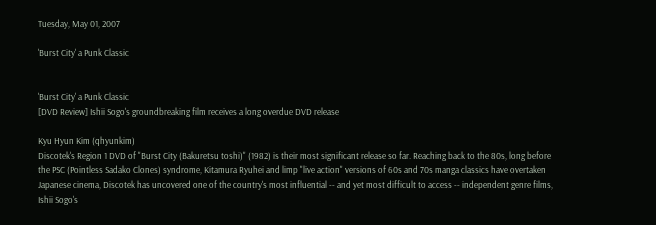Tuesday, May 01, 2007

'Burst City' a Punk Classic


'Burst City' a Punk Classic
[DVD Review] Ishii Sogo's groundbreaking film receives a long overdue DVD release

Kyu Hyun Kim (qhyunkim)
Discotek's Region 1 DVD of "Burst City (Bakuretsu toshi)" (1982) is their most significant release so far. Reaching back to the 80s, long before the PSC (Pointless Sadako Clones) syndrome, Kitamura Ryuhei and limp "live action" versions of 60s and 70s manga classics have overtaken Japanese cinema, Discotek has uncovered one of the country's most influential -- and yet most difficult to access -- independent genre films, Ishii Sogo's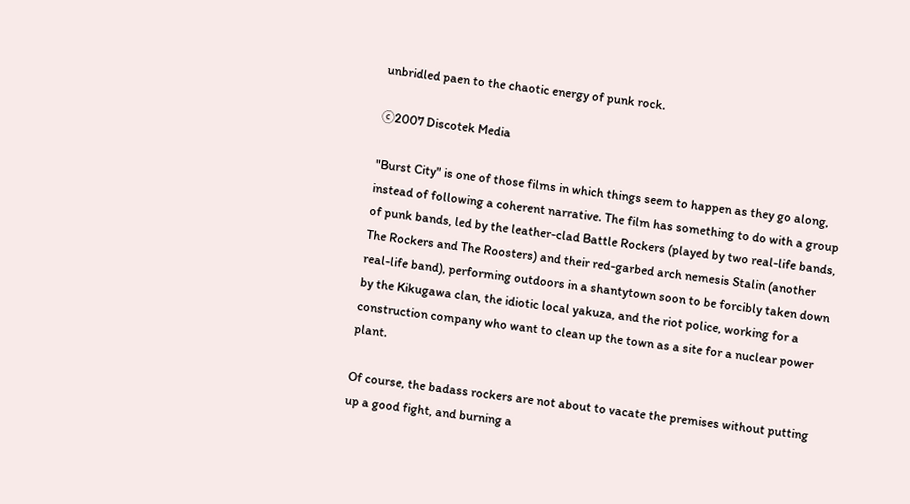unbridled paen to the chaotic energy of punk rock.

ⓒ2007 Discotek Media

"Burst City" is one of those films in which things seem to happen as they go along, instead of following a coherent narrative. The film has something to do with a group of punk bands, led by the leather-clad Battle Rockers (played by two real-life bands, The Rockers and The Roosters) and their red-garbed arch nemesis Stalin (another real-life band), performing outdoors in a shantytown soon to be forcibly taken down by the Kikugawa clan, the idiotic local yakuza, and the riot police, working for a construction company who want to clean up the town as a site for a nuclear power plant.

Of course, the badass rockers are not about to vacate the premises without putting up a good fight, and burning a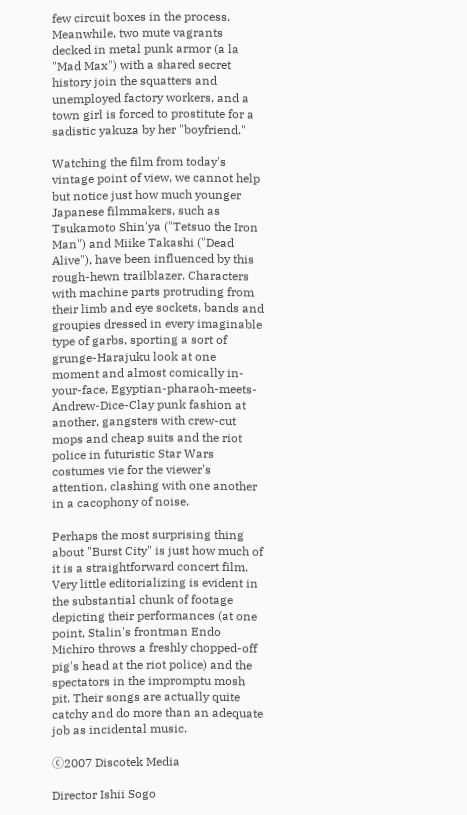few circuit boxes in the process. Meanwhile, two mute vagrants decked in metal punk armor (a la "Mad Max") with a shared secret history join the squatters and unemployed factory workers, and a town girl is forced to prostitute for a sadistic yakuza by her "boyfriend."

Watching the film from today's vintage point of view, we cannot help but notice just how much younger Japanese filmmakers, such as Tsukamoto Shin'ya ("Tetsuo the Iron Man") and Miike Takashi ("Dead Alive"), have been influenced by this rough-hewn trailblazer. Characters with machine parts protruding from their limb and eye sockets, bands and groupies dressed in every imaginable type of garbs, sporting a sort of grunge-Harajuku look at one moment and almost comically in-your-face, Egyptian-pharaoh-meets-Andrew-Dice-Clay punk fashion at another, gangsters with crew-cut mops and cheap suits and the riot police in futuristic Star Wars costumes vie for the viewer's attention, clashing with one another in a cacophony of noise.

Perhaps the most surprising thing about "Burst City" is just how much of it is a straightforward concert film. Very little editorializing is evident in the substantial chunk of footage depicting their performances (at one point, Stalin's frontman Endo Michiro throws a freshly chopped-off pig's head at the riot police) and the spectators in the impromptu mosh pit. Their songs are actually quite catchy and do more than an adequate job as incidental music.

ⓒ2007 Discotek Media

Director Ishii Sogo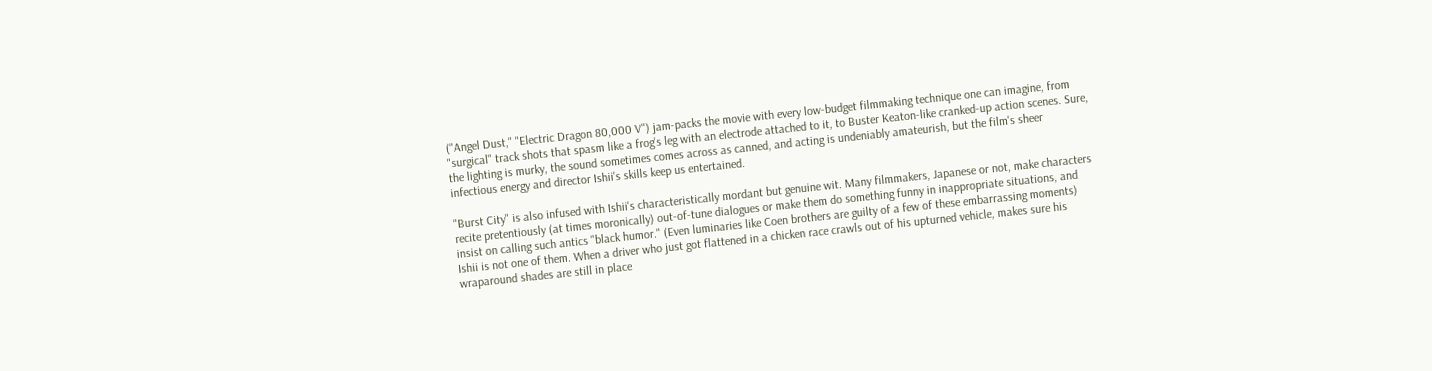("Angel Dust," "Electric Dragon 80,000 V") jam-packs the movie with every low-budget filmmaking technique one can imagine, from "surgical" track shots that spasm like a frog's leg with an electrode attached to it, to Buster Keaton-like cranked-up action scenes. Sure, the lighting is murky, the sound sometimes comes across as canned, and acting is undeniably amateurish, but the film's sheer infectious energy and director Ishii's skills keep us entertained.

"Burst City" is also infused with Ishii's characteristically mordant but genuine wit. Many filmmakers, Japanese or not, make characters recite pretentiously (at times moronically) out-of-tune dialogues or make them do something funny in inappropriate situations, and insist on calling such antics "black humor." (Even luminaries like Coen brothers are guilty of a few of these embarrassing moments) Ishii is not one of them. When a driver who just got flattened in a chicken race crawls out of his upturned vehicle, makes sure his wraparound shades are still in place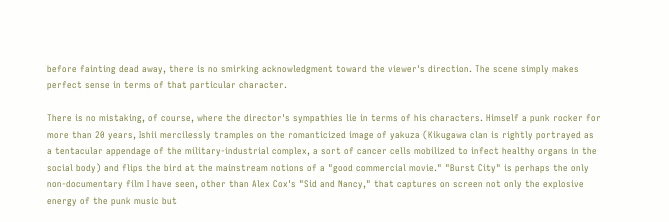before fainting dead away, there is no smirking acknowledgment toward the viewer's direction. The scene simply makes perfect sense in terms of that particular character.

There is no mistaking, of course, where the director's sympathies lie in terms of his characters. Himself a punk rocker for more than 20 years, Ishii mercilessly tramples on the romanticized image of yakuza (Kikugawa clan is rightly portrayed as a tentacular appendage of the military-industrial complex, a sort of cancer cells mobilized to infect healthy organs in the social body) and flips the bird at the mainstream notions of a "good commercial movie." "Burst City" is perhaps the only non-documentary film I have seen, other than Alex Cox's "Sid and Nancy," that captures on screen not only the explosive energy of the punk music but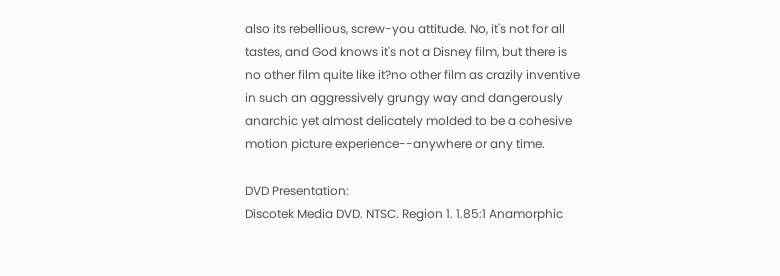also its rebellious, screw-you attitude. No, it's not for all tastes, and God knows it's not a Disney film, but there is no other film quite like it?no other film as crazily inventive in such an aggressively grungy way and dangerously anarchic yet almost delicately molded to be a cohesive motion picture experience--anywhere or any time.

DVD Presentation:
Discotek Media DVD. NTSC. Region 1. 1.85:1 Anamorphic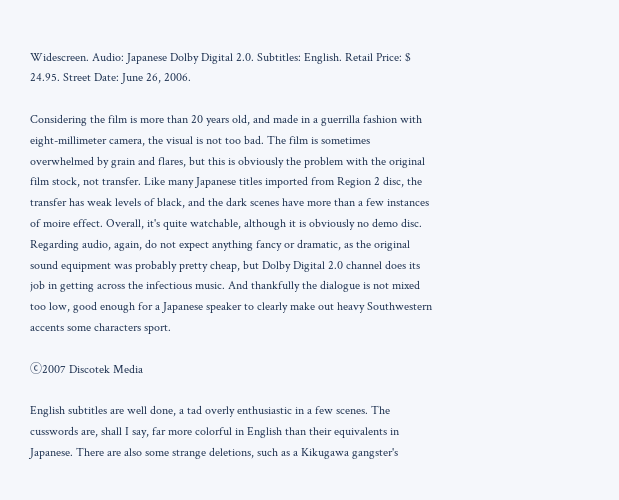Widescreen. Audio: Japanese Dolby Digital 2.0. Subtitles: English. Retail Price: $ 24.95. Street Date: June 26, 2006.

Considering the film is more than 20 years old, and made in a guerrilla fashion with eight-millimeter camera, the visual is not too bad. The film is sometimes overwhelmed by grain and flares, but this is obviously the problem with the original film stock, not transfer. Like many Japanese titles imported from Region 2 disc, the transfer has weak levels of black, and the dark scenes have more than a few instances of moire effect. Overall, it's quite watchable, although it is obviously no demo disc. Regarding audio, again, do not expect anything fancy or dramatic, as the original sound equipment was probably pretty cheap, but Dolby Digital 2.0 channel does its job in getting across the infectious music. And thankfully the dialogue is not mixed too low, good enough for a Japanese speaker to clearly make out heavy Southwestern accents some characters sport.

ⓒ2007 Discotek Media

English subtitles are well done, a tad overly enthusiastic in a few scenes. The cusswords are, shall I say, far more colorful in English than their equivalents in Japanese. There are also some strange deletions, such as a Kikugawa gangster's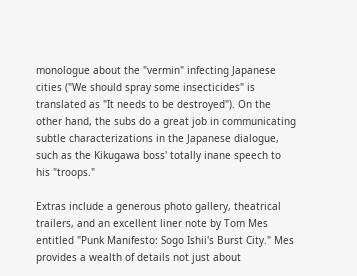monologue about the "vermin" infecting Japanese cities ("We should spray some insecticides" is translated as "It needs to be destroyed"). On the other hand, the subs do a great job in communicating subtle characterizations in the Japanese dialogue, such as the Kikugawa boss' totally inane speech to his "troops."

Extras include a generous photo gallery, theatrical trailers, and an excellent liner note by Tom Mes entitled "Punk Manifesto: Sogo Ishii's Burst City." Mes provides a wealth of details not just about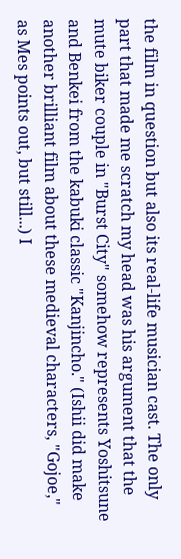the film in question but also its real-life musician cast. The only part that made me scratch my head was his argument that the mute biker couple in "Burst City" somehow represents Yoshitsune and Benkei from the kabuki classic "Kanjincho." (Ishii did make another brilliant film about these medieval characters, "Gojoe," as Mes points out, but still...) I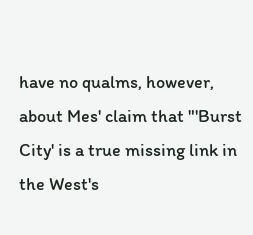have no qualms, however, about Mes' claim that "'Burst City' is a true missing link in the West's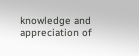knowledge and appreciation of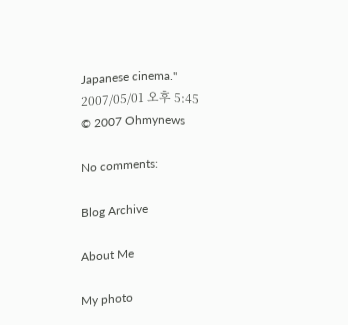Japanese cinema."
2007/05/01 오후 5:45
© 2007 Ohmynews

No comments:

Blog Archive

About Me

My photo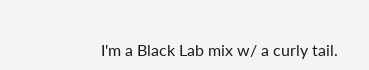I'm a Black Lab mix w/ a curly tail.